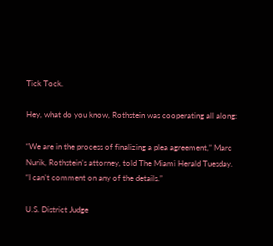Tick Tock.

Hey, what do you know, Rothstein was cooperating all along:

“We are in the process of finalizing a plea agreement,” Marc Nurik, Rothstein’s attorney, told The Miami Herald Tuesday. “I can’t comment on any of the details.”

U.S. District Judge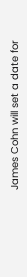James Cohn will set a date for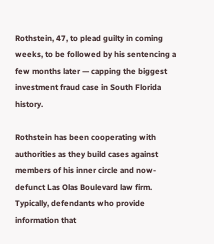Rothstein, 47, to plead guilty in coming weeks, to be followed by his sentencing a few months later — capping the biggest investment fraud case in South Florida history.

Rothstein has been cooperating with authorities as they build cases against members of his inner circle and now-defunct Las Olas Boulevard law firm. Typically, defendants who provide information that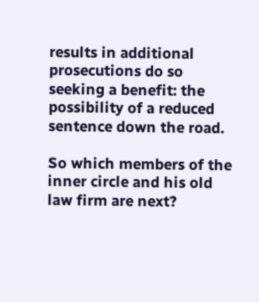results in additional prosecutions do so seeking a benefit: the possibility of a reduced sentence down the road.

So which members of the inner circle and his old law firm are next?